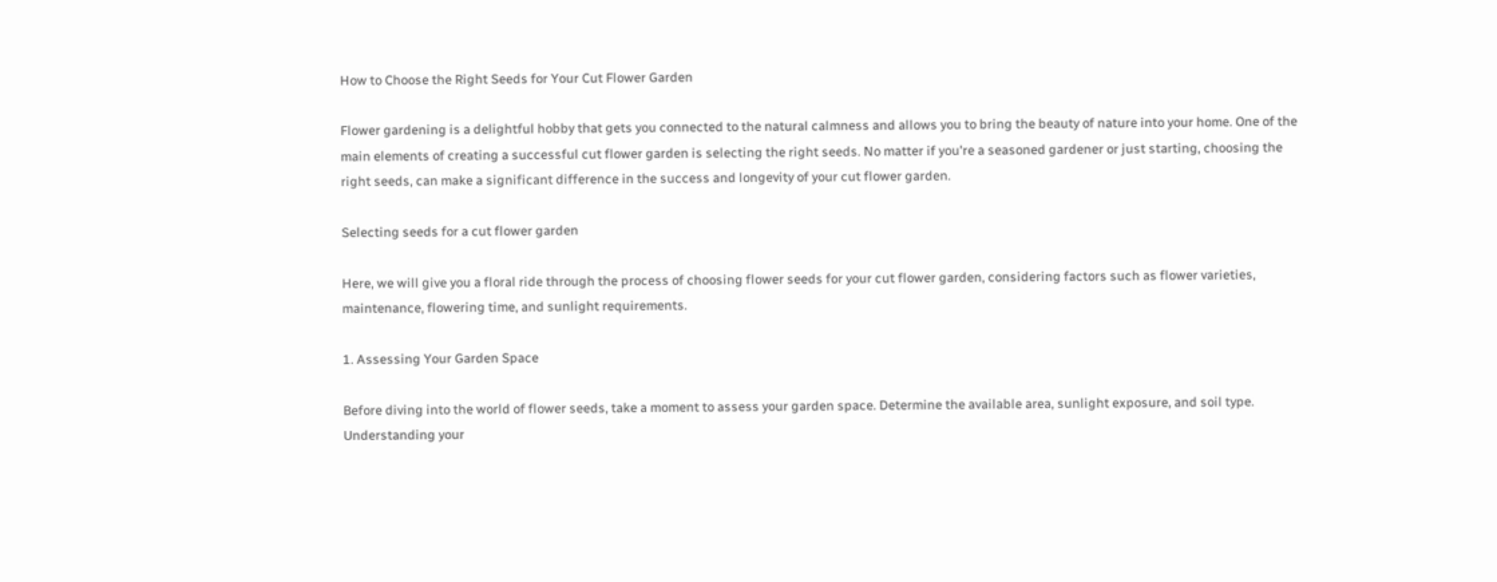How to Choose the Right Seeds for Your Cut Flower Garden

Flower gardening is a delightful hobby that gets you connected to the natural calmness and allows you to bring the beauty of nature into your home. One of the main elements of creating a successful cut flower garden is selecting the right seeds. No matter if you're a seasoned gardener or just starting, choosing the right seeds, can make a significant difference in the success and longevity of your cut flower garden.

Selecting seeds for a cut flower garden

Here, we will give you a floral ride through the process of choosing flower seeds for your cut flower garden, considering factors such as flower varieties, maintenance, flowering time, and sunlight requirements.

1. Assessing Your Garden Space

Before diving into the world of flower seeds, take a moment to assess your garden space. Determine the available area, sunlight exposure, and soil type. Understanding your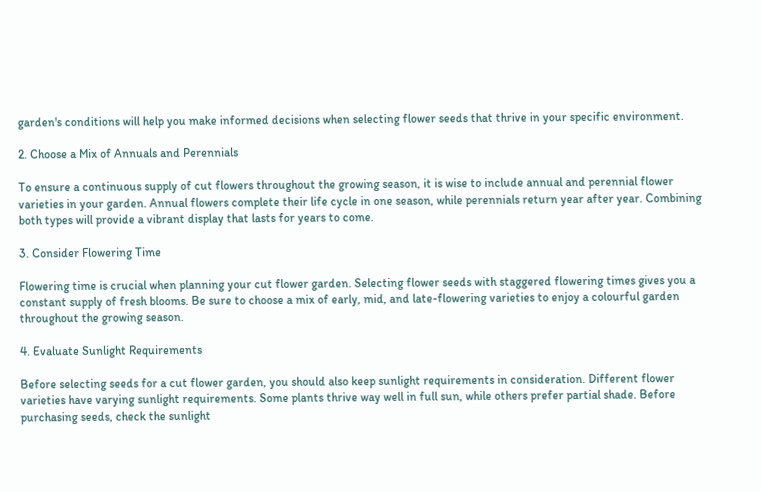garden's conditions will help you make informed decisions when selecting flower seeds that thrive in your specific environment.

2. Choose a Mix of Annuals and Perennials

To ensure a continuous supply of cut flowers throughout the growing season, it is wise to include annual and perennial flower varieties in your garden. Annual flowers complete their life cycle in one season, while perennials return year after year. Combining both types will provide a vibrant display that lasts for years to come.

3. Consider Flowering Time

Flowering time is crucial when planning your cut flower garden. Selecting flower seeds with staggered flowering times gives you a constant supply of fresh blooms. Be sure to choose a mix of early, mid, and late-flowering varieties to enjoy a colourful garden throughout the growing season.

4. Evaluate Sunlight Requirements

Before selecting seeds for a cut flower garden, you should also keep sunlight requirements in consideration. Different flower varieties have varying sunlight requirements. Some plants thrive way well in full sun, while others prefer partial shade. Before purchasing seeds, check the sunlight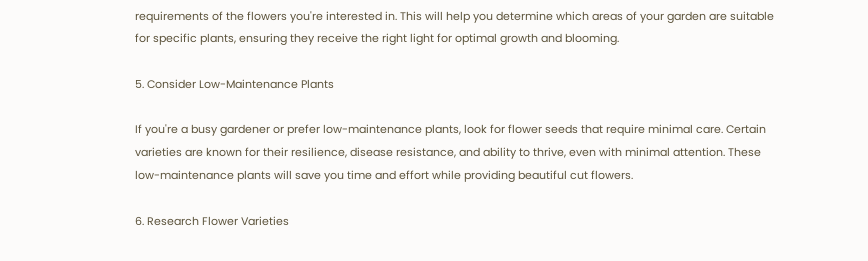requirements of the flowers you're interested in. This will help you determine which areas of your garden are suitable for specific plants, ensuring they receive the right light for optimal growth and blooming.

5. Consider Low-Maintenance Plants

If you're a busy gardener or prefer low-maintenance plants, look for flower seeds that require minimal care. Certain varieties are known for their resilience, disease resistance, and ability to thrive, even with minimal attention. These low-maintenance plants will save you time and effort while providing beautiful cut flowers.

6. Research Flower Varieties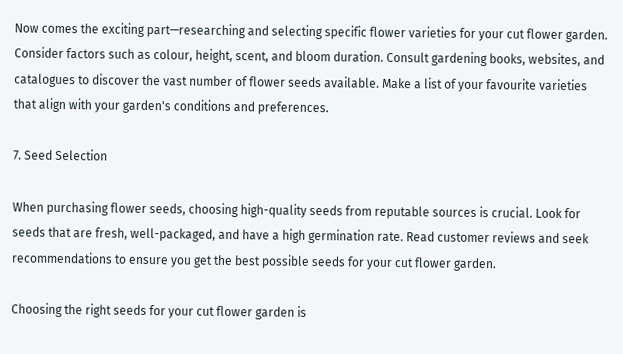Now comes the exciting part—researching and selecting specific flower varieties for your cut flower garden. Consider factors such as colour, height, scent, and bloom duration. Consult gardening books, websites, and catalogues to discover the vast number of flower seeds available. Make a list of your favourite varieties that align with your garden's conditions and preferences.

7. Seed Selection

When purchasing flower seeds, choosing high-quality seeds from reputable sources is crucial. Look for seeds that are fresh, well-packaged, and have a high germination rate. Read customer reviews and seek recommendations to ensure you get the best possible seeds for your cut flower garden.

Choosing the right seeds for your cut flower garden is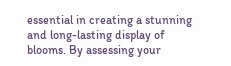essential in creating a stunning and long-lasting display of blooms. By assessing your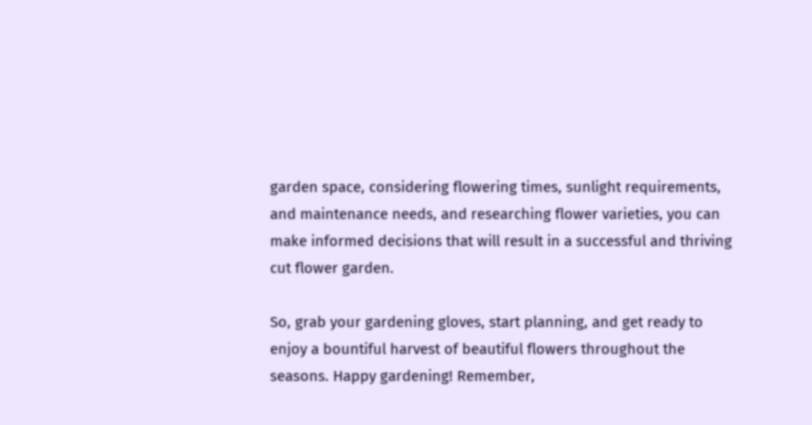garden space, considering flowering times, sunlight requirements, and maintenance needs, and researching flower varieties, you can make informed decisions that will result in a successful and thriving cut flower garden.

So, grab your gardening gloves, start planning, and get ready to enjoy a bountiful harvest of beautiful flowers throughout the seasons. Happy gardening! Remember,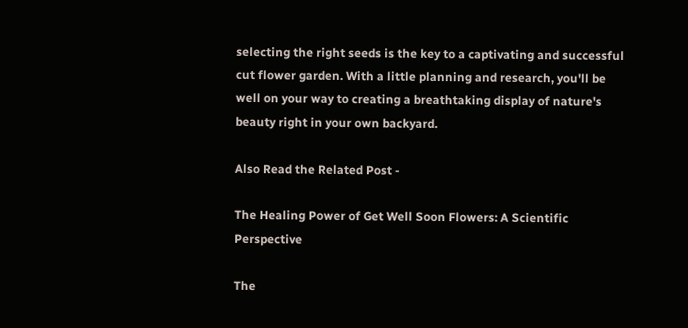selecting the right seeds is the key to a captivating and successful cut flower garden. With a little planning and research, you'll be well on your way to creating a breathtaking display of nature's beauty right in your own backyard.

Also Read the Related Post -

The Healing Power of Get Well Soon Flowers: A Scientific Perspective

The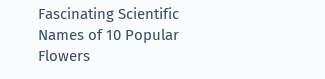Fascinating Scientific Names of 10 Popular Flowers